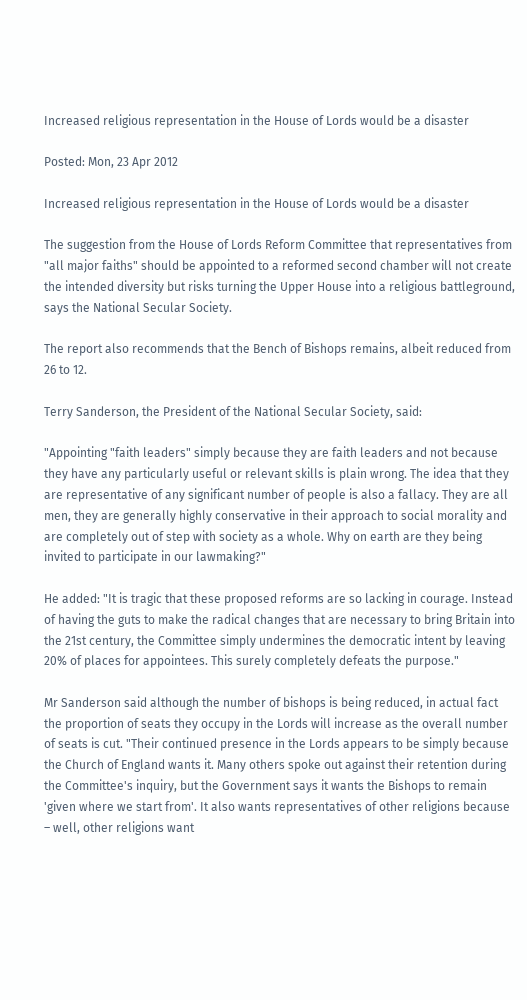Increased religious representation in the House of Lords would be a disaster

Posted: Mon, 23 Apr 2012

Increased religious representation in the House of Lords would be a disaster

The suggestion from the House of Lords Reform Committee that representatives from "all major faiths" should be appointed to a reformed second chamber will not create the intended diversity but risks turning the Upper House into a religious battleground, says the National Secular Society.

The report also recommends that the Bench of Bishops remains, albeit reduced from 26 to 12.

Terry Sanderson, the President of the National Secular Society, said:

"Appointing "faith leaders" simply because they are faith leaders and not because they have any particularly useful or relevant skills is plain wrong. The idea that they are representative of any significant number of people is also a fallacy. They are all men, they are generally highly conservative in their approach to social morality and are completely out of step with society as a whole. Why on earth are they being invited to participate in our lawmaking?"

He added: "It is tragic that these proposed reforms are so lacking in courage. Instead of having the guts to make the radical changes that are necessary to bring Britain into the 21st century, the Committee simply undermines the democratic intent by leaving 20% of places for appointees. This surely completely defeats the purpose."

Mr Sanderson said although the number of bishops is being reduced, in actual fact the proportion of seats they occupy in the Lords will increase as the overall number of seats is cut. "Their continued presence in the Lords appears to be simply because the Church of England wants it. Many others spoke out against their retention during the Committee's inquiry, but the Government says it wants the Bishops to remain 'given where we start from'. It also wants representatives of other religions because – well, other religions want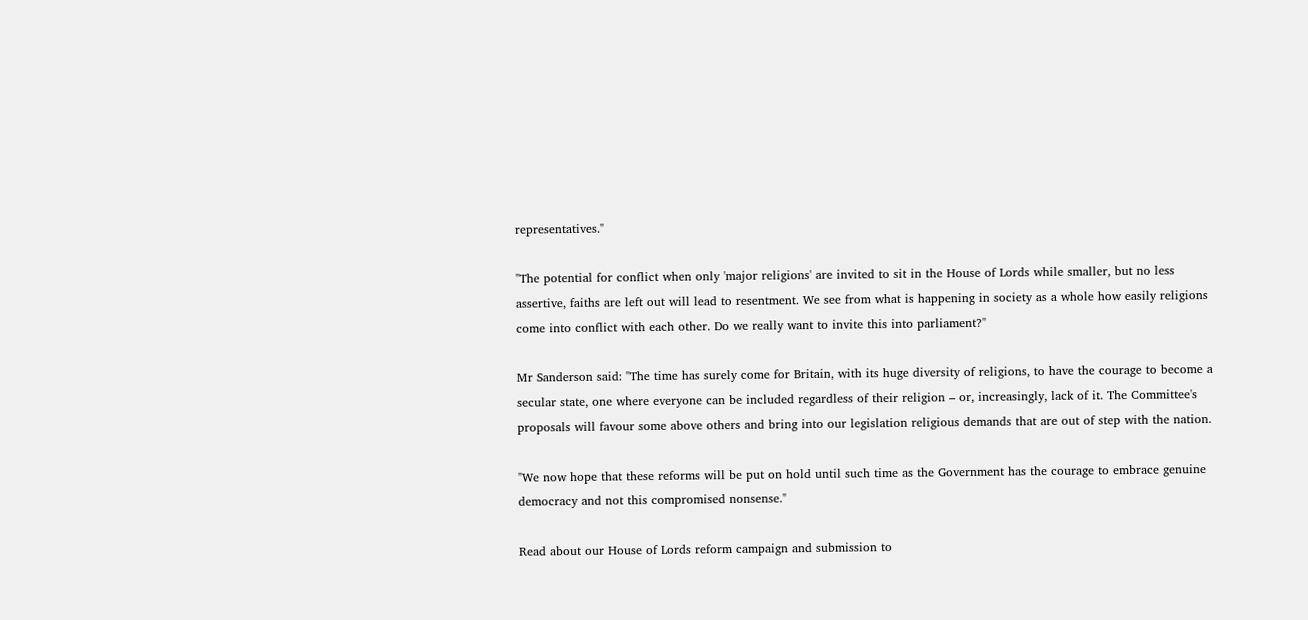representatives."

"The potential for conflict when only 'major religions' are invited to sit in the House of Lords while smaller, but no less assertive, faiths are left out will lead to resentment. We see from what is happening in society as a whole how easily religions come into conflict with each other. Do we really want to invite this into parliament?"

Mr Sanderson said: "The time has surely come for Britain, with its huge diversity of religions, to have the courage to become a secular state, one where everyone can be included regardless of their religion – or, increasingly, lack of it. The Committee's proposals will favour some above others and bring into our legislation religious demands that are out of step with the nation.

"We now hope that these reforms will be put on hold until such time as the Government has the courage to embrace genuine democracy and not this compromised nonsense."

Read about our House of Lords reform campaign and submission to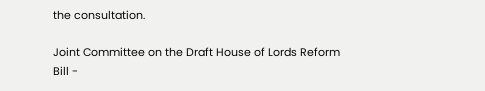the consultation.

Joint Committee on the Draft House of Lords Reform Bill -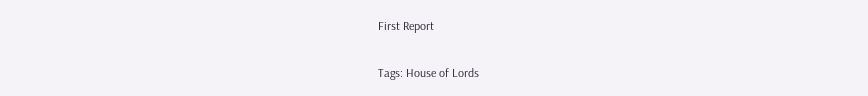First Report

Tags: House of Lords